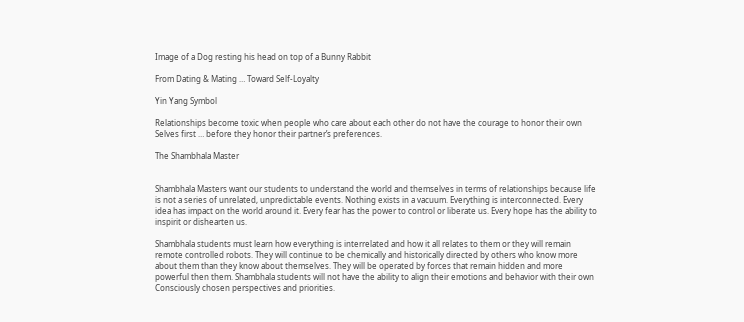Image of a Dog resting his head on top of a Bunny Rabbit

From Dating & Mating … Toward Self-Loyalty

Yin Yang Symbol

Relationships become toxic when people who care about each other do not have the courage to honor their own Selves first … before they honor their partner’s preferences.

The Shambhala Master


Shambhala Masters want our students to understand the world and themselves in terms of relationships because life is not a series of unrelated, unpredictable events. Nothing exists in a vacuum. Everything is interconnected. Every idea has impact on the world around it. Every fear has the power to control or liberate us. Every hope has the ability to inspirit or dishearten us.

Shambhala students must learn how everything is interrelated and how it all relates to them or they will remain remote controlled robots. They will continue to be chemically and historically directed by others who know more about them than they know about themselves. They will be operated by forces that remain hidden and more powerful then them. Shambhala students will not have the ability to align their emotions and behavior with their own Consciously chosen perspectives and priorities.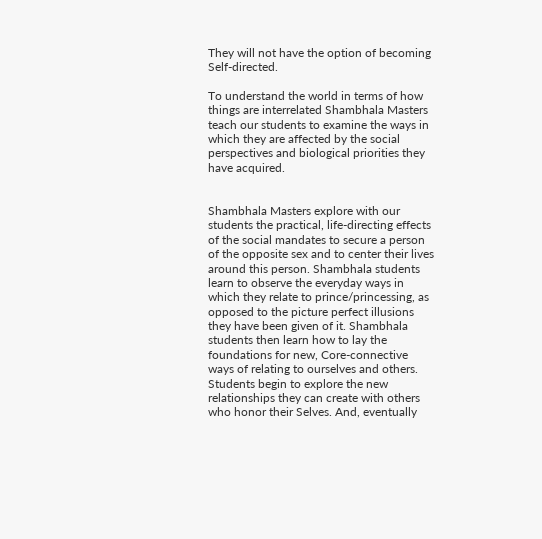They will not have the option of becoming Self-directed.

To understand the world in terms of how things are interrelated Shambhala Masters teach our students to examine the ways in which they are affected by the social perspectives and biological priorities they have acquired.


Shambhala Masters explore with our students the practical, life-directing effects of the social mandates to secure a person of the opposite sex and to center their lives around this person. Shambhala students learn to observe the everyday ways in which they relate to prince/princessing, as opposed to the picture perfect illusions they have been given of it. Shambhala students then learn how to lay the foundations for new, Core-connective ways of relating to ourselves and others. Students begin to explore the new relationships they can create with others who honor their Selves. And, eventually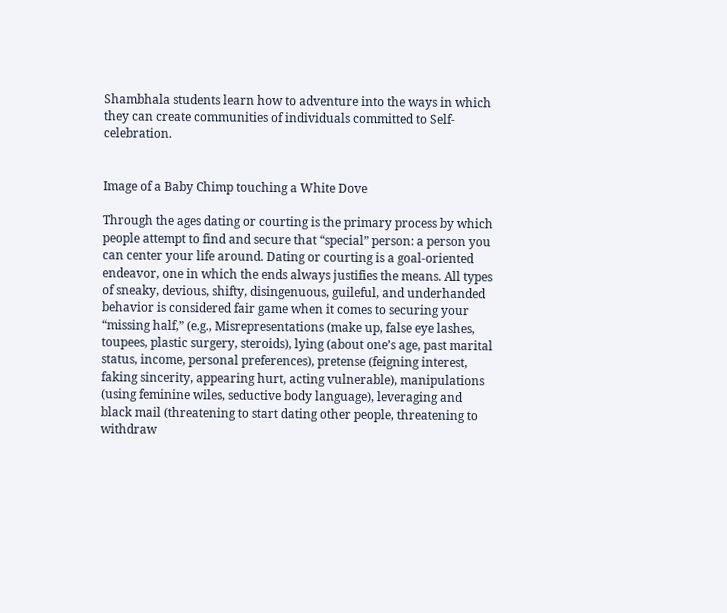Shambhala students learn how to adventure into the ways in which they can create communities of individuals committed to Self-celebration.


Image of a Baby Chimp touching a White Dove

Through the ages dating or courting is the primary process by which people attempt to find and secure that “special” person: a person you can center your life around. Dating or courting is a goal-oriented endeavor, one in which the ends always justifies the means. All types of sneaky, devious, shifty, disingenuous, guileful, and underhanded behavior is considered fair game when it comes to securing your “missing half,” (e.g., Misrepresentations (make up, false eye lashes, toupees, plastic surgery, steroids), lying (about one’s age, past marital status, income, personal preferences), pretense (feigning interest, faking sincerity, appearing hurt, acting vulnerable), manipulations (using feminine wiles, seductive body language), leveraging and black mail (threatening to start dating other people, threatening to withdraw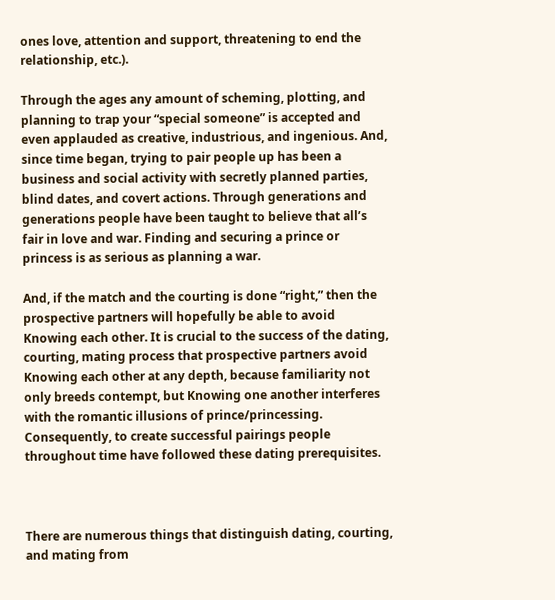ones love, attention and support, threatening to end the relationship, etc.).

Through the ages any amount of scheming, plotting, and planning to trap your “special someone” is accepted and even applauded as creative, industrious, and ingenious. And, since time began, trying to pair people up has been a business and social activity with secretly planned parties, blind dates, and covert actions. Through generations and generations people have been taught to believe that all’s fair in love and war. Finding and securing a prince or princess is as serious as planning a war.

And, if the match and the courting is done “right,” then the prospective partners will hopefully be able to avoid Knowing each other. It is crucial to the success of the dating, courting, mating process that prospective partners avoid Knowing each other at any depth, because familiarity not only breeds contempt, but Knowing one another interferes with the romantic illusions of prince/princessing. Consequently, to create successful pairings people throughout time have followed these dating prerequisites.



There are numerous things that distinguish dating, courting, and mating from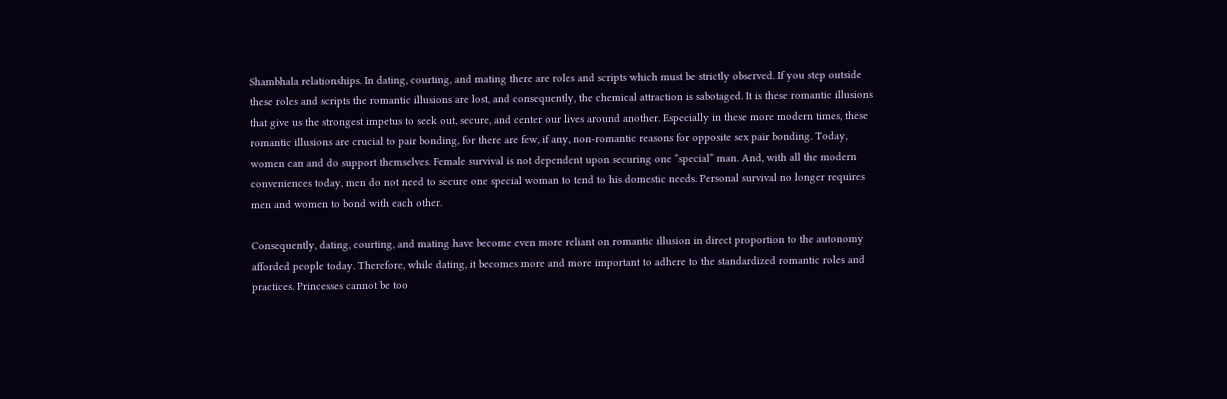Shambhala relationships. In dating, courting, and mating there are roles and scripts which must be strictly observed. If you step outside these roles and scripts the romantic illusions are lost, and consequently, the chemical attraction is sabotaged. It is these romantic illusions that give us the strongest impetus to seek out, secure, and center our lives around another. Especially in these more modern times, these romantic illusions are crucial to pair bonding, for there are few, if any, non-romantic reasons for opposite sex pair bonding. Today, women can and do support themselves. Female survival is not dependent upon securing one “special” man. And, with all the modern conveniences today, men do not need to secure one special woman to tend to his domestic needs. Personal survival no longer requires men and women to bond with each other.

Consequently, dating, courting, and mating have become even more reliant on romantic illusion in direct proportion to the autonomy afforded people today. Therefore, while dating, it becomes more and more important to adhere to the standardized romantic roles and practices. Princesses cannot be too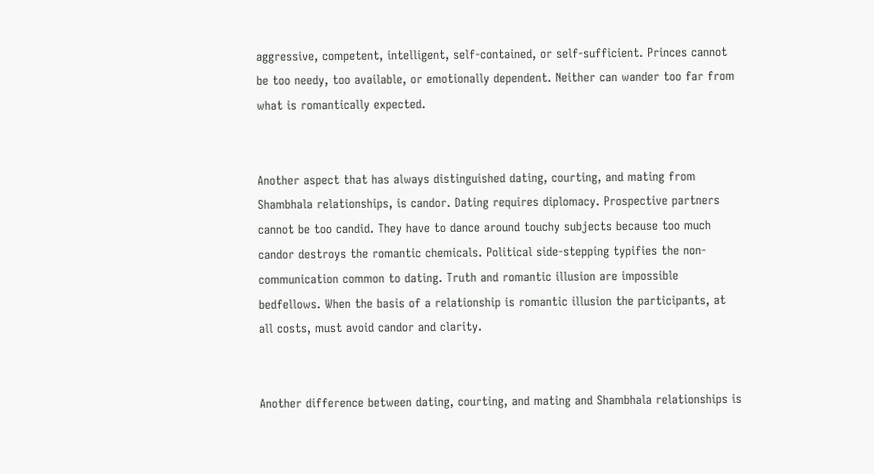aggressive, competent, intelligent, self-contained, or self-sufficient. Princes cannot be too needy, too available, or emotionally dependent. Neither can wander too far from what is romantically expected.


Another aspect that has always distinguished dating, courting, and mating from Shambhala relationships, is candor. Dating requires diplomacy. Prospective partners cannot be too candid. They have to dance around touchy subjects because too much candor destroys the romantic chemicals. Political side-stepping typifies the non-communication common to dating. Truth and romantic illusion are impossible bedfellows. When the basis of a relationship is romantic illusion the participants, at all costs, must avoid candor and clarity.


Another difference between dating, courting, and mating and Shambhala relationships is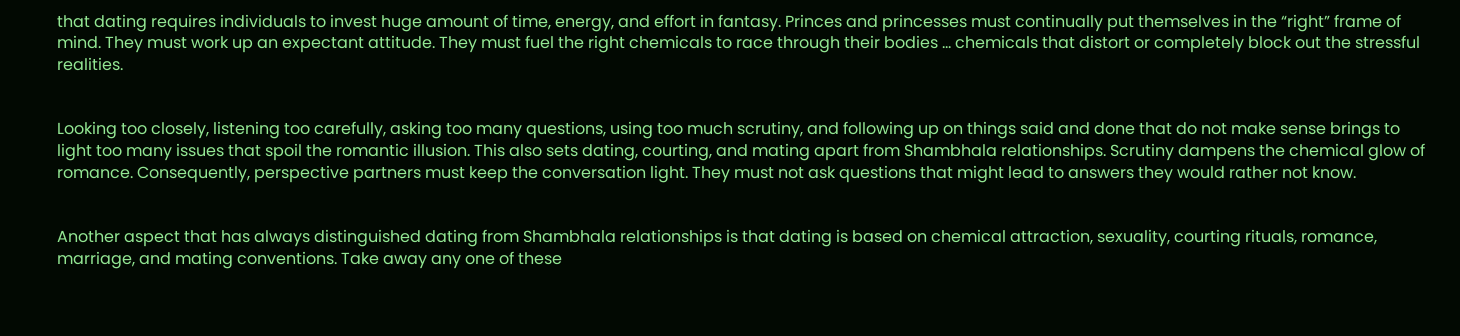that dating requires individuals to invest huge amount of time, energy, and effort in fantasy. Princes and princesses must continually put themselves in the “right” frame of mind. They must work up an expectant attitude. They must fuel the right chemicals to race through their bodies … chemicals that distort or completely block out the stressful realities.


Looking too closely, listening too carefully, asking too many questions, using too much scrutiny, and following up on things said and done that do not make sense brings to light too many issues that spoil the romantic illusion. This also sets dating, courting, and mating apart from Shambhala relationships. Scrutiny dampens the chemical glow of romance. Consequently, perspective partners must keep the conversation light. They must not ask questions that might lead to answers they would rather not know.


Another aspect that has always distinguished dating from Shambhala relationships is that dating is based on chemical attraction, sexuality, courting rituals, romance, marriage, and mating conventions. Take away any one of these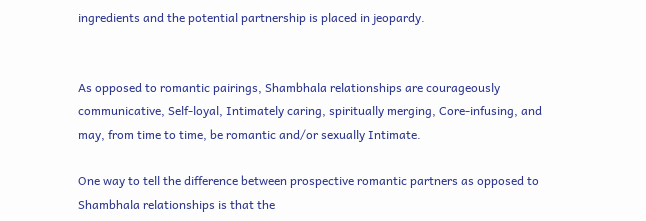ingredients and the potential partnership is placed in jeopardy.


As opposed to romantic pairings, Shambhala relationships are courageously communicative, Self-loyal, Intimately caring, spiritually merging, Core-infusing, and may, from time to time, be romantic and/or sexually Intimate.

One way to tell the difference between prospective romantic partners as opposed to Shambhala relationships is that the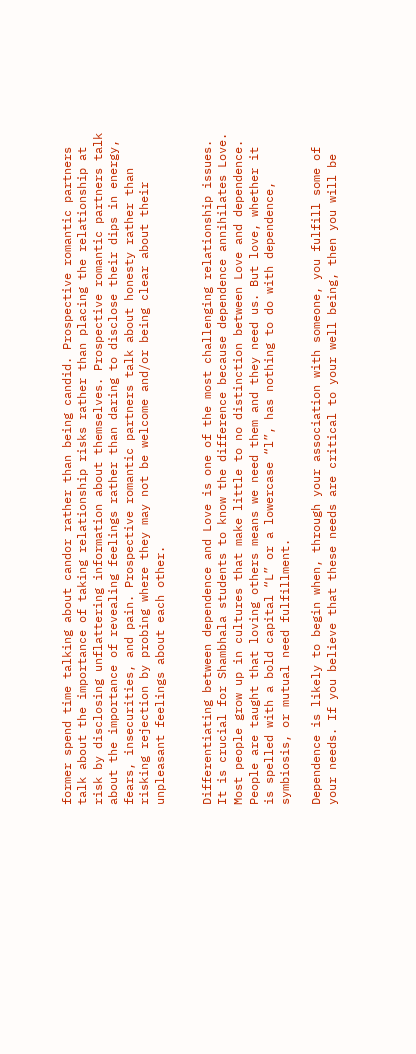former spend time talking about candor rather than being candid. Prospective romantic partners talk about the importance of taking relationship risks rather than placing the relationship at risk by disclosing unflattering information about themselves. Prospective romantic partners talk about the importance of revealing feelings rather than daring to disclose their dips in energy, fears, insecurities, and pain. Prospective romantic partners talk about honesty rather than risking rejection by probing where they may not be welcome and/or being clear about their unpleasant feelings about each other.


Differentiating between dependence and Love is one of the most challenging relationship issues. It is crucial for Shambhala students to know the difference because dependence annihilates Love. Most people grow up in cultures that make little to no distinction between Love and dependence. People are taught that loving others means we need them and they need us. But love, whether it is spelled with a bold capital “L” or a lowercase “l”, has nothing to do with dependence, symbiosis, or mutual need fulfillment.

Dependence is likely to begin when, through your association with someone, you fulfill some of your needs. If you believe that these needs are critical to your well being, then you will be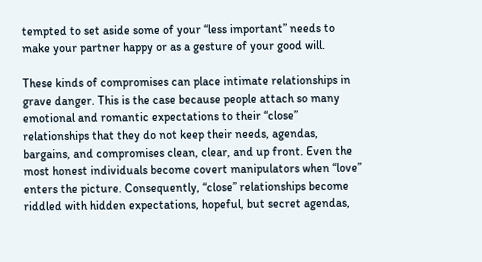tempted to set aside some of your “less important” needs to make your partner happy or as a gesture of your good will.

These kinds of compromises can place intimate relationships in grave danger. This is the case because people attach so many emotional and romantic expectations to their “close” relationships that they do not keep their needs, agendas, bargains, and compromises clean, clear, and up front. Even the most honest individuals become covert manipulators when “love” enters the picture. Consequently, “close” relationships become riddled with hidden expectations, hopeful, but secret agendas,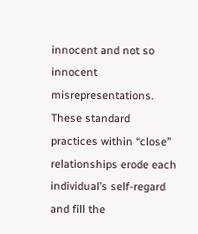innocent and not so innocent misrepresentations. These standard practices within “close” relationships erode each individual’s self-regard and fill the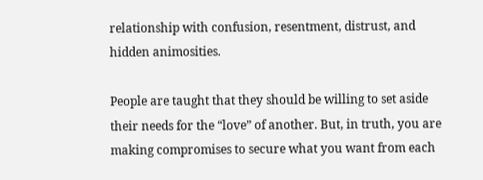relationship with confusion, resentment, distrust, and hidden animosities.

People are taught that they should be willing to set aside their needs for the “love” of another. But, in truth, you are making compromises to secure what you want from each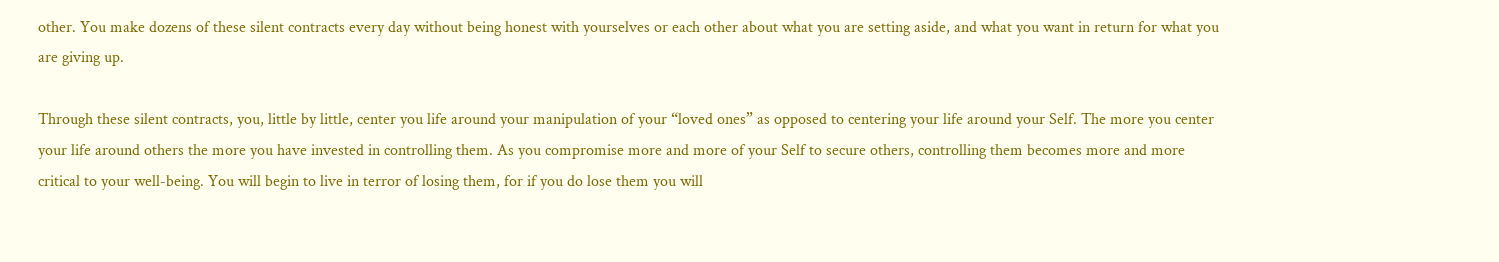other. You make dozens of these silent contracts every day without being honest with yourselves or each other about what you are setting aside, and what you want in return for what you are giving up.

Through these silent contracts, you, little by little, center you life around your manipulation of your “loved ones” as opposed to centering your life around your Self. The more you center your life around others the more you have invested in controlling them. As you compromise more and more of your Self to secure others, controlling them becomes more and more critical to your well-being. You will begin to live in terror of losing them, for if you do lose them you will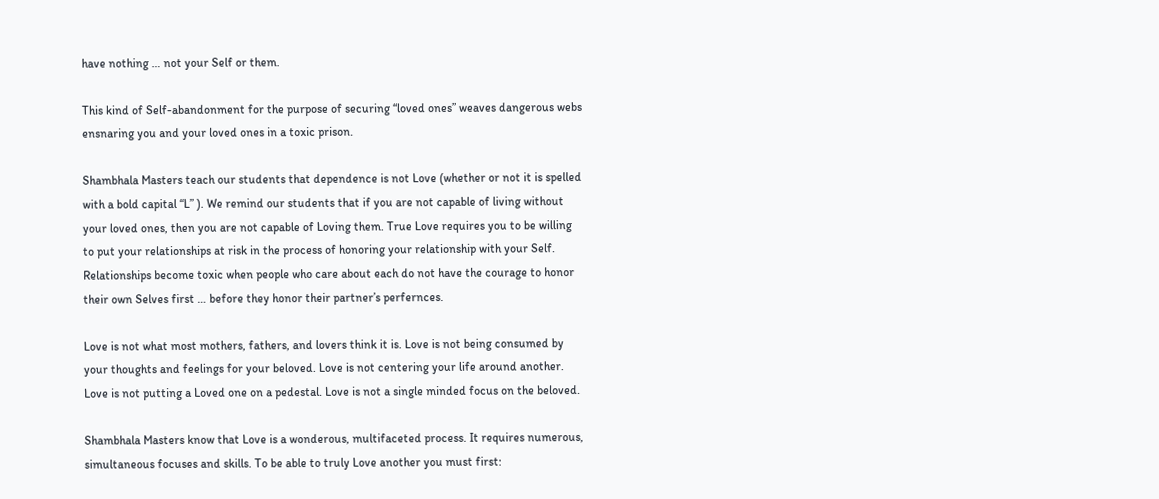have nothing … not your Self or them.

This kind of Self-abandonment for the purpose of securing “loved ones” weaves dangerous webs ensnaring you and your loved ones in a toxic prison.

Shambhala Masters teach our students that dependence is not Love (whether or not it is spelled with a bold capital “L” ). We remind our students that if you are not capable of living without your loved ones, then you are not capable of Loving them. True Love requires you to be willing to put your relationships at risk in the process of honoring your relationship with your Self. Relationships become toxic when people who care about each do not have the courage to honor their own Selves first … before they honor their partner’s perfernces.

Love is not what most mothers, fathers, and lovers think it is. Love is not being consumed by your thoughts and feelings for your beloved. Love is not centering your life around another. Love is not putting a Loved one on a pedestal. Love is not a single minded focus on the beloved.

Shambhala Masters know that Love is a wonderous, multifaceted process. It requires numerous, simultaneous focuses and skills. To be able to truly Love another you must first: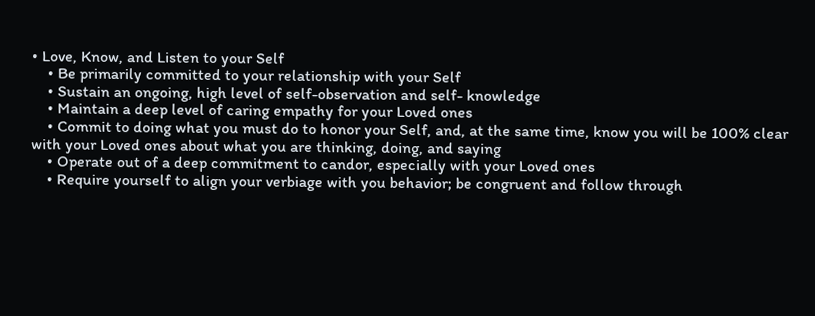• Love, Know, and Listen to your Self
    • Be primarily committed to your relationship with your Self
    • Sustain an ongoing, high level of self-observation and self- knowledge
    • Maintain a deep level of caring empathy for your Loved ones
    • Commit to doing what you must do to honor your Self, and, at the same time, know you will be 100% clear with your Loved ones about what you are thinking, doing, and saying
    • Operate out of a deep commitment to candor, especially with your Loved ones
    • Require yourself to align your verbiage with you behavior; be congruent and follow through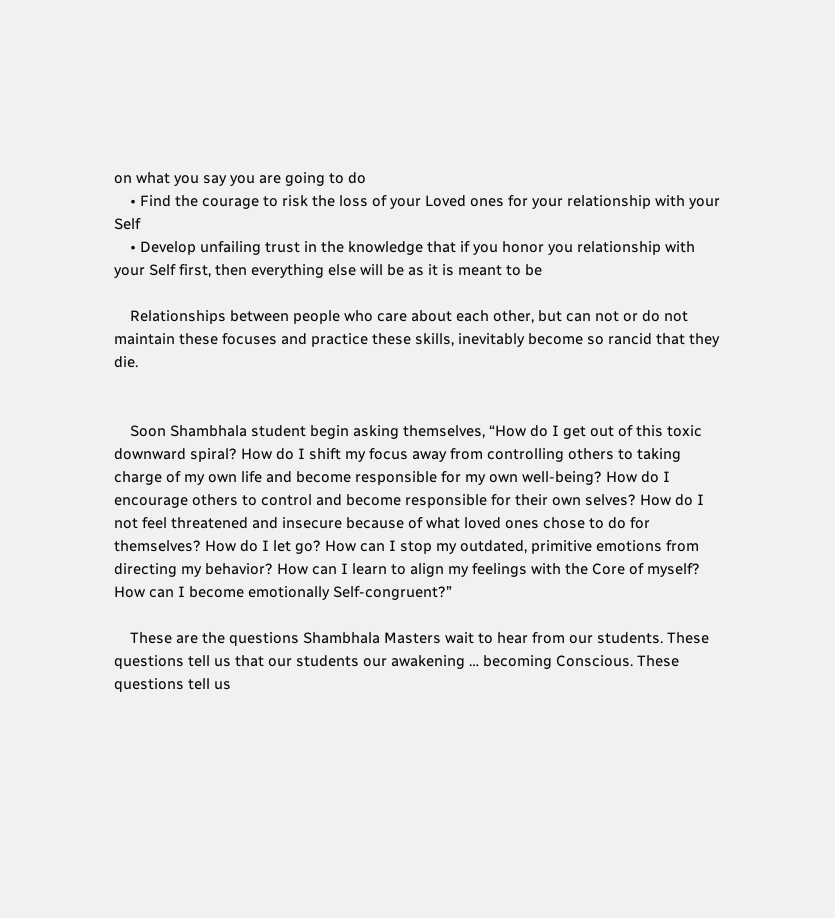on what you say you are going to do
    • Find the courage to risk the loss of your Loved ones for your relationship with your Self
    • Develop unfailing trust in the knowledge that if you honor you relationship with your Self first, then everything else will be as it is meant to be

    Relationships between people who care about each other, but can not or do not maintain these focuses and practice these skills, inevitably become so rancid that they die.


    Soon Shambhala student begin asking themselves, “How do I get out of this toxic downward spiral? How do I shift my focus away from controlling others to taking charge of my own life and become responsible for my own well-being? How do I encourage others to control and become responsible for their own selves? How do I not feel threatened and insecure because of what loved ones chose to do for themselves? How do I let go? How can I stop my outdated, primitive emotions from directing my behavior? How can I learn to align my feelings with the Core of myself? How can I become emotionally Self-congruent?”

    These are the questions Shambhala Masters wait to hear from our students. These questions tell us that our students our awakening … becoming Conscious. These questions tell us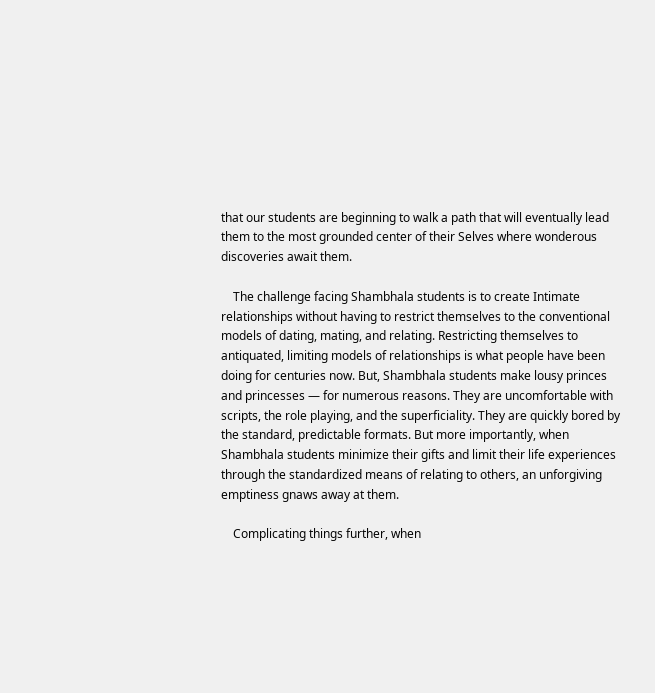that our students are beginning to walk a path that will eventually lead them to the most grounded center of their Selves where wonderous discoveries await them.

    The challenge facing Shambhala students is to create Intimate relationships without having to restrict themselves to the conventional models of dating, mating, and relating. Restricting themselves to antiquated, limiting models of relationships is what people have been doing for centuries now. But, Shambhala students make lousy princes and princesses — for numerous reasons. They are uncomfortable with scripts, the role playing, and the superficiality. They are quickly bored by the standard, predictable formats. But more importantly, when Shambhala students minimize their gifts and limit their life experiences through the standardized means of relating to others, an unforgiving emptiness gnaws away at them.

    Complicating things further, when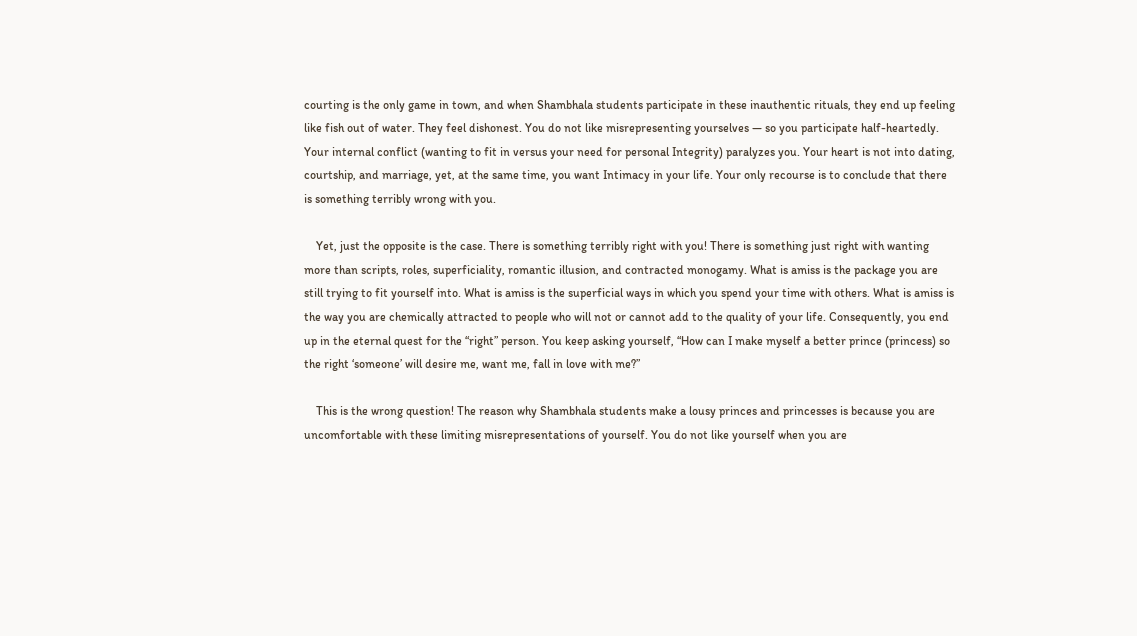courting is the only game in town, and when Shambhala students participate in these inauthentic rituals, they end up feeling like fish out of water. They feel dishonest. You do not like misrepresenting yourselves — so you participate half-heartedly. Your internal conflict (wanting to fit in versus your need for personal Integrity) paralyzes you. Your heart is not into dating, courtship, and marriage, yet, at the same time, you want Intimacy in your life. Your only recourse is to conclude that there is something terribly wrong with you.

    Yet, just the opposite is the case. There is something terribly right with you! There is something just right with wanting more than scripts, roles, superficiality, romantic illusion, and contracted monogamy. What is amiss is the package you are still trying to fit yourself into. What is amiss is the superficial ways in which you spend your time with others. What is amiss is the way you are chemically attracted to people who will not or cannot add to the quality of your life. Consequently, you end up in the eternal quest for the “right” person. You keep asking yourself, “How can I make myself a better prince (princess) so the right ‘someone’ will desire me, want me, fall in love with me?”

    This is the wrong question! The reason why Shambhala students make a lousy princes and princesses is because you are uncomfortable with these limiting misrepresentations of yourself. You do not like yourself when you are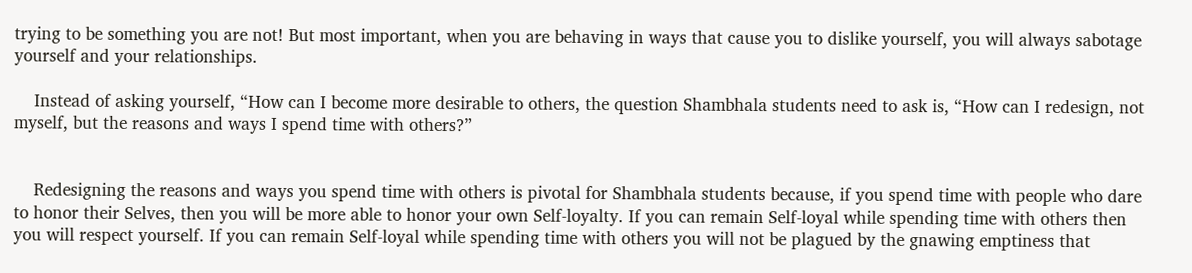trying to be something you are not! But most important, when you are behaving in ways that cause you to dislike yourself, you will always sabotage yourself and your relationships.

    Instead of asking yourself, “How can I become more desirable to others, the question Shambhala students need to ask is, “How can I redesign, not myself, but the reasons and ways I spend time with others?”


    Redesigning the reasons and ways you spend time with others is pivotal for Shambhala students because, if you spend time with people who dare to honor their Selves, then you will be more able to honor your own Self-loyalty. If you can remain Self-loyal while spending time with others then you will respect yourself. If you can remain Self-loyal while spending time with others you will not be plagued by the gnawing emptiness that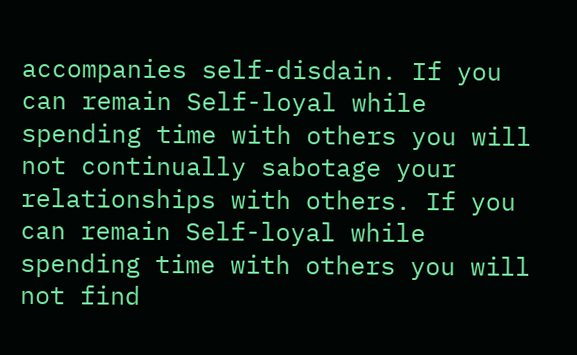accompanies self-disdain. If you can remain Self-loyal while spending time with others you will not continually sabotage your relationships with others. If you can remain Self-loyal while spending time with others you will not find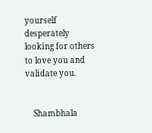yourself desperately looking for others to love you and validate you.


    Shambhala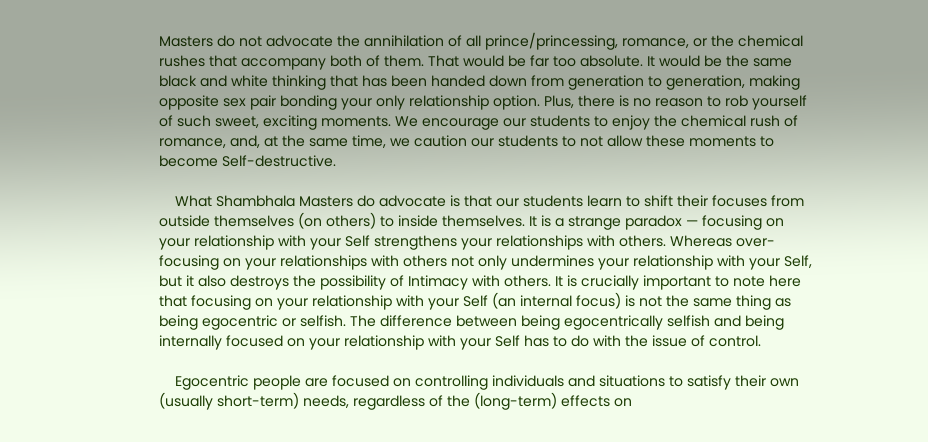Masters do not advocate the annihilation of all prince/princessing, romance, or the chemical rushes that accompany both of them. That would be far too absolute. It would be the same black and white thinking that has been handed down from generation to generation, making opposite sex pair bonding your only relationship option. Plus, there is no reason to rob yourself of such sweet, exciting moments. We encourage our students to enjoy the chemical rush of romance, and, at the same time, we caution our students to not allow these moments to become Self-destructive.

    What Shambhala Masters do advocate is that our students learn to shift their focuses from outside themselves (on others) to inside themselves. It is a strange paradox — focusing on your relationship with your Self strengthens your relationships with others. Whereas over-focusing on your relationships with others not only undermines your relationship with your Self, but it also destroys the possibility of Intimacy with others. It is crucially important to note here that focusing on your relationship with your Self (an internal focus) is not the same thing as being egocentric or selfish. The difference between being egocentrically selfish and being internally focused on your relationship with your Self has to do with the issue of control.

    Egocentric people are focused on controlling individuals and situations to satisfy their own (usually short-term) needs, regardless of the (long-term) effects on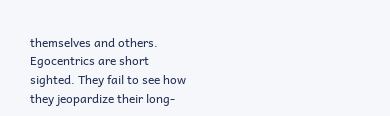themselves and others. Egocentrics are short sighted. They fail to see how they jeopardize their long-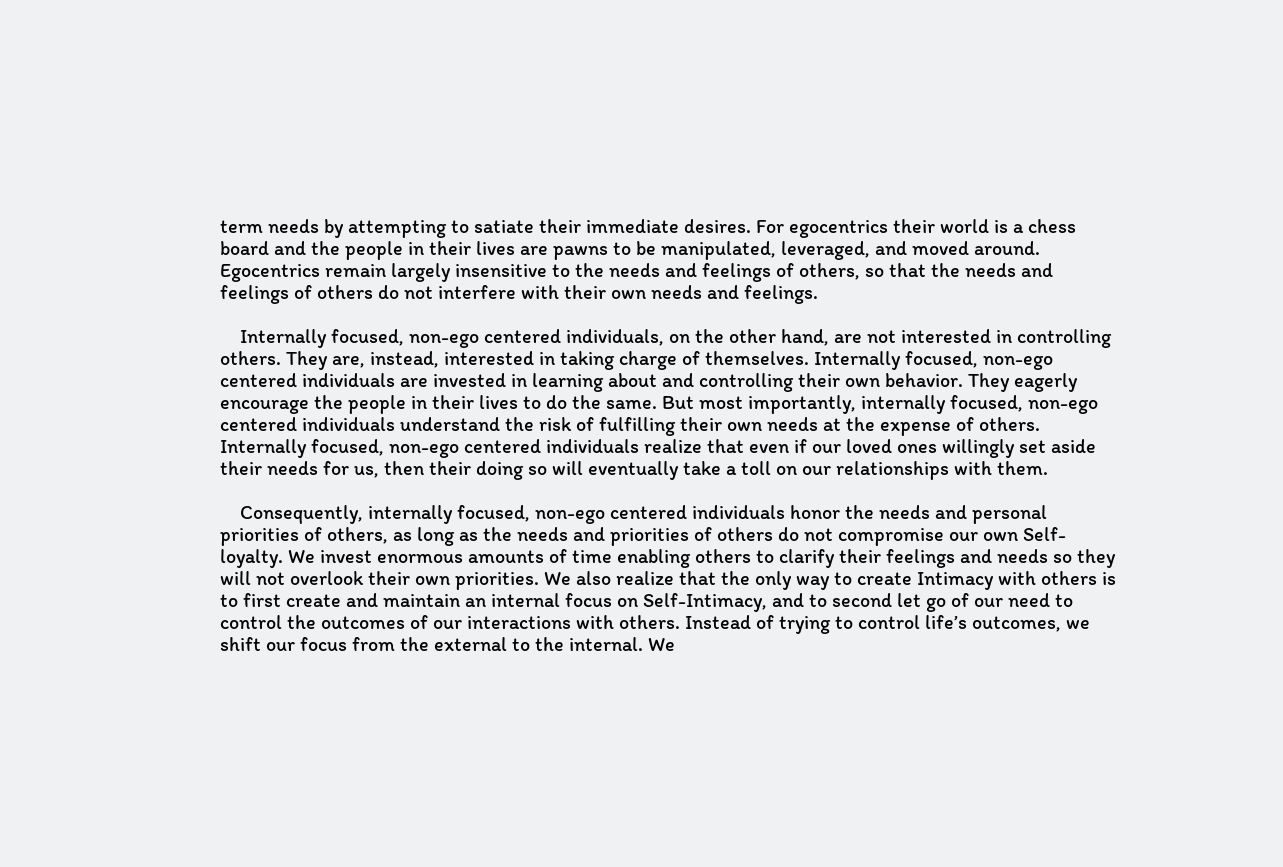term needs by attempting to satiate their immediate desires. For egocentrics their world is a chess board and the people in their lives are pawns to be manipulated, leveraged, and moved around. Egocentrics remain largely insensitive to the needs and feelings of others, so that the needs and feelings of others do not interfere with their own needs and feelings.

    Internally focused, non-ego centered individuals, on the other hand, are not interested in controlling others. They are, instead, interested in taking charge of themselves. Internally focused, non-ego centered individuals are invested in learning about and controlling their own behavior. They eagerly encourage the people in their lives to do the same. But most importantly, internally focused, non-ego centered individuals understand the risk of fulfilling their own needs at the expense of others. Internally focused, non-ego centered individuals realize that even if our loved ones willingly set aside their needs for us, then their doing so will eventually take a toll on our relationships with them.

    Consequently, internally focused, non-ego centered individuals honor the needs and personal priorities of others, as long as the needs and priorities of others do not compromise our own Self-loyalty. We invest enormous amounts of time enabling others to clarify their feelings and needs so they will not overlook their own priorities. We also realize that the only way to create Intimacy with others is to first create and maintain an internal focus on Self-Intimacy, and to second let go of our need to control the outcomes of our interactions with others. Instead of trying to control life’s outcomes, we shift our focus from the external to the internal. We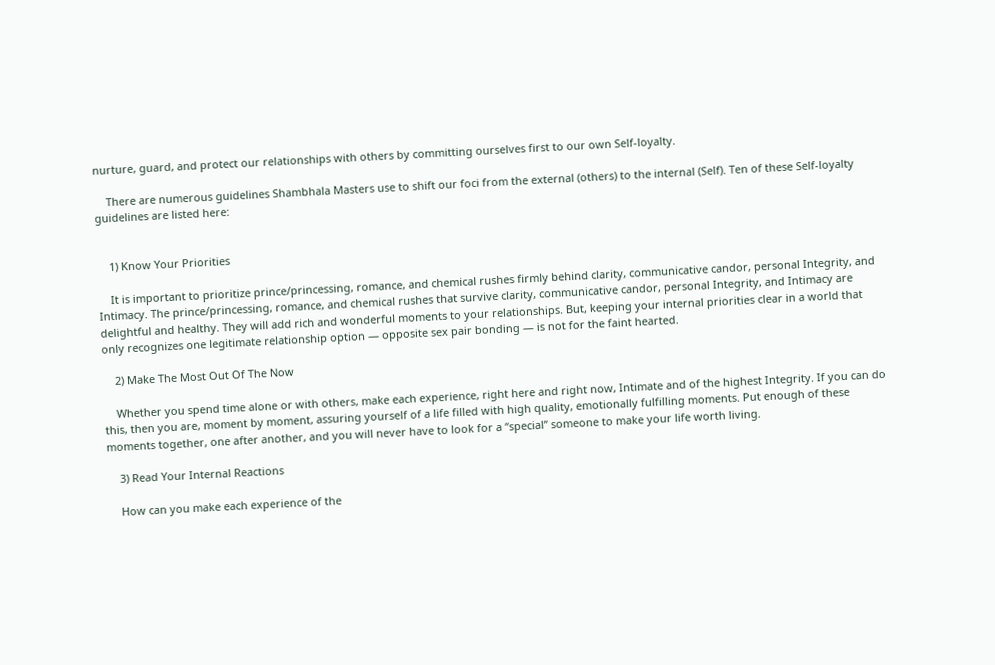nurture, guard, and protect our relationships with others by committing ourselves first to our own Self-loyalty.

    There are numerous guidelines Shambhala Masters use to shift our foci from the external (others) to the internal (Self). Ten of these Self-loyalty guidelines are listed here:


    1) Know Your Priorities

    It is important to prioritize prince/princessing, romance, and chemical rushes firmly behind clarity, communicative candor, personal Integrity, and Intimacy. The prince/princessing, romance, and chemical rushes that survive clarity, communicative candor, personal Integrity, and Intimacy are delightful and healthy. They will add rich and wonderful moments to your relationships. But, keeping your internal priorities clear in a world that only recognizes one legitimate relationship option — opposite sex pair bonding — is not for the faint hearted.

    2) Make The Most Out Of The Now

    Whether you spend time alone or with others, make each experience, right here and right now, Intimate and of the highest Integrity. If you can do this, then you are, moment by moment, assuring yourself of a life filled with high quality, emotionally fulfilling moments. Put enough of these moments together, one after another, and you will never have to look for a “special” someone to make your life worth living.

    3) Read Your Internal Reactions

    How can you make each experience of the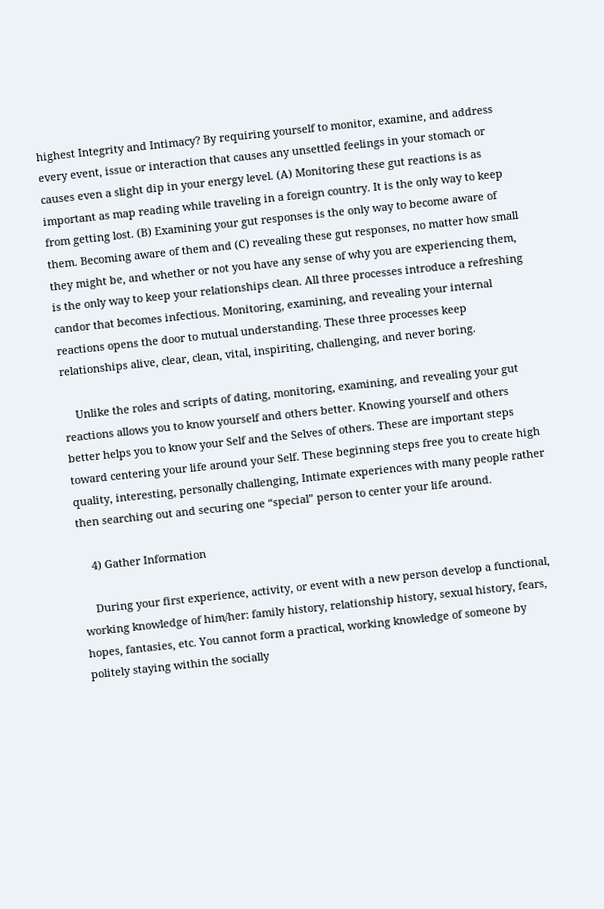highest Integrity and Intimacy? By requiring yourself to monitor, examine, and address every event, issue or interaction that causes any unsettled feelings in your stomach or causes even a slight dip in your energy level. (A) Monitoring these gut reactions is as important as map reading while traveling in a foreign country. It is the only way to keep from getting lost. (B) Examining your gut responses is the only way to become aware of them. Becoming aware of them and (C) revealing these gut responses, no matter how small they might be, and whether or not you have any sense of why you are experiencing them, is the only way to keep your relationships clean. All three processes introduce a refreshing candor that becomes infectious. Monitoring, examining, and revealing your internal reactions opens the door to mutual understanding. These three processes keep relationships alive, clear, clean, vital, inspiriting, challenging, and never boring.

    Unlike the roles and scripts of dating, monitoring, examining, and revealing your gut reactions allows you to know yourself and others better. Knowing yourself and others better helps you to know your Self and the Selves of others. These are important steps toward centering your life around your Self. These beginning steps free you to create high quality, interesting, personally challenging, Intimate experiences with many people rather then searching out and securing one “special” person to center your life around.

    4) Gather Information

    During your first experience, activity, or event with a new person develop a functional, working knowledge of him/her: family history, relationship history, sexual history, fears, hopes, fantasies, etc. You cannot form a practical, working knowledge of someone by politely staying within the socially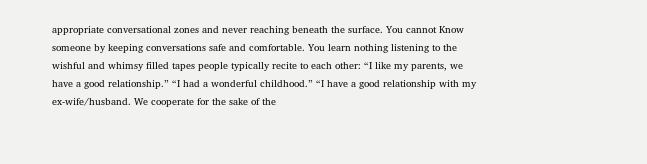appropriate conversational zones and never reaching beneath the surface. You cannot Know someone by keeping conversations safe and comfortable. You learn nothing listening to the wishful and whimsy filled tapes people typically recite to each other: “I like my parents, we have a good relationship.” “I had a wonderful childhood.” “I have a good relationship with my ex-wife/husband. We cooperate for the sake of the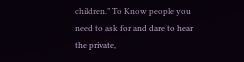children.” To Know people you need to ask for and dare to hear the private,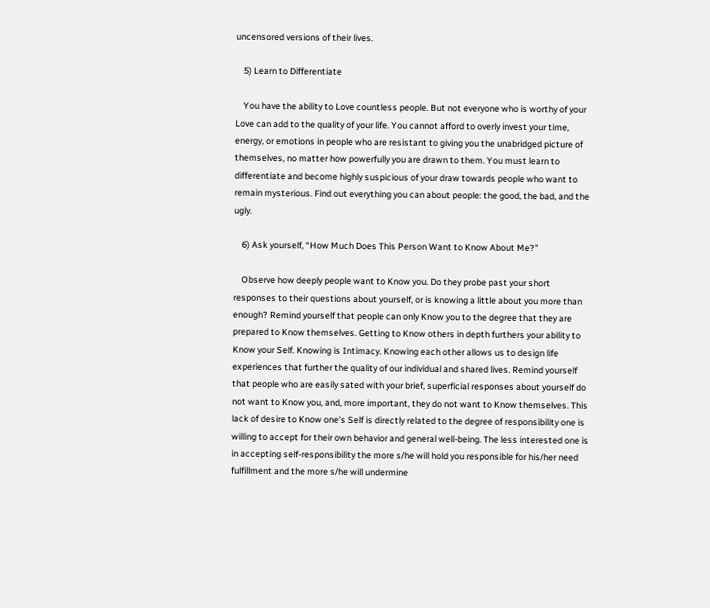uncensored versions of their lives.

    5) Learn to Differentiate

    You have the ability to Love countless people. But not everyone who is worthy of your Love can add to the quality of your life. You cannot afford to overly invest your time, energy, or emotions in people who are resistant to giving you the unabridged picture of themselves, no matter how powerfully you are drawn to them. You must learn to differentiate and become highly suspicious of your draw towards people who want to remain mysterious. Find out everything you can about people: the good, the bad, and the ugly.

    6) Ask yourself, “How Much Does This Person Want to Know About Me?”

    Observe how deeply people want to Know you. Do they probe past your short responses to their questions about yourself, or is knowing a little about you more than enough? Remind yourself that people can only Know you to the degree that they are prepared to Know themselves. Getting to Know others in depth furthers your ability to Know your Self. Knowing is Intimacy. Knowing each other allows us to design life experiences that further the quality of our individual and shared lives. Remind yourself that people who are easily sated with your brief, superficial responses about yourself do not want to Know you, and, more important, they do not want to Know themselves. This lack of desire to Know one’s Self is directly related to the degree of responsibility one is willing to accept for their own behavior and general well-being. The less interested one is in accepting self-responsibility the more s/he will hold you responsible for his/her need fulfillment and the more s/he will undermine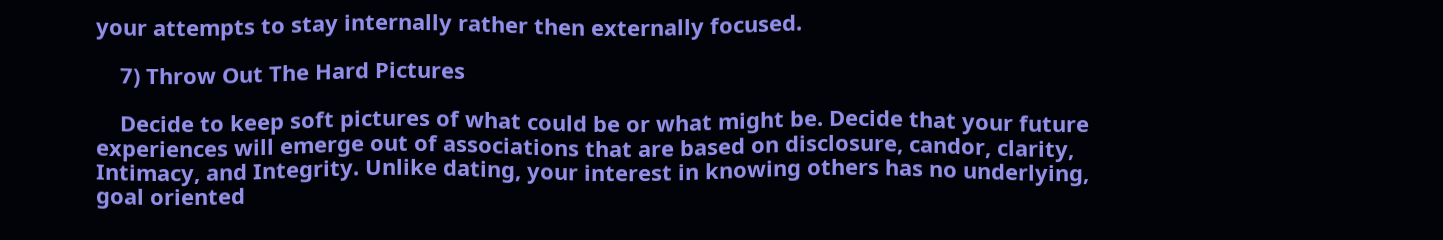your attempts to stay internally rather then externally focused.

    7) Throw Out The Hard Pictures

    Decide to keep soft pictures of what could be or what might be. Decide that your future experiences will emerge out of associations that are based on disclosure, candor, clarity, Intimacy, and Integrity. Unlike dating, your interest in knowing others has no underlying, goal oriented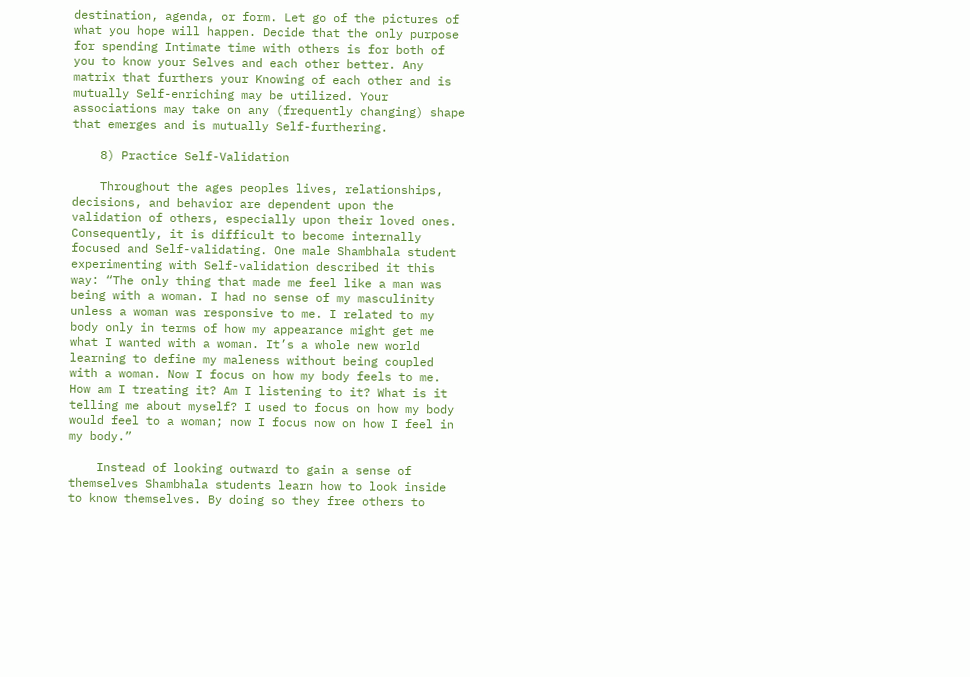destination, agenda, or form. Let go of the pictures of what you hope will happen. Decide that the only purpose for spending Intimate time with others is for both of you to know your Selves and each other better. Any matrix that furthers your Knowing of each other and is mutually Self-enriching may be utilized. Your associations may take on any (frequently changing) shape that emerges and is mutually Self-furthering.

    8) Practice Self-Validation

    Throughout the ages peoples lives, relationships, decisions, and behavior are dependent upon the validation of others, especially upon their loved ones. Consequently, it is difficult to become internally focused and Self-validating. One male Shambhala student experimenting with Self-validation described it this way: “The only thing that made me feel like a man was being with a woman. I had no sense of my masculinity unless a woman was responsive to me. I related to my body only in terms of how my appearance might get me what I wanted with a woman. It’s a whole new world learning to define my maleness without being coupled with a woman. Now I focus on how my body feels to me. How am I treating it? Am I listening to it? What is it telling me about myself? I used to focus on how my body would feel to a woman; now I focus now on how I feel in my body.”

    Instead of looking outward to gain a sense of themselves Shambhala students learn how to look inside to know themselves. By doing so they free others to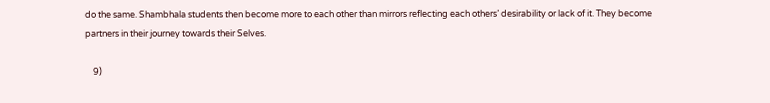do the same. Shambhala students then become more to each other than mirrors reflecting each others’ desirability or lack of it. They become partners in their journey towards their Selves.

    9)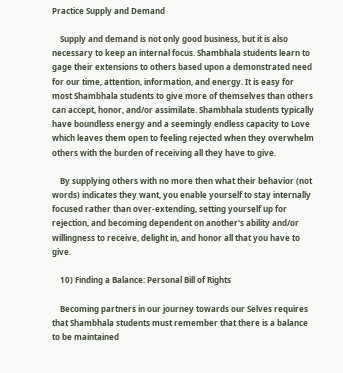Practice Supply and Demand

    Supply and demand is not only good business, but it is also necessary to keep an internal focus. Shambhala students learn to gage their extensions to others based upon a demonstrated need for our time, attention, information, and energy. It is easy for most Shambhala students to give more of themselves than others can accept, honor, and/or assimilate. Shambhala students typically have boundless energy and a seemingly endless capacity to Love which leaves them open to feeling rejected when they overwhelm others with the burden of receiving all they have to give.

    By supplying others with no more then what their behavior (not words) indicates they want, you enable yourself to stay internally focused rather than over-extending, setting yourself up for rejection, and becoming dependent on another's ability and/or willingness to receive, delight in, and honor all that you have to give.

    10) Finding a Balance: Personal Bill of Rights

    Becoming partners in our journey towards our Selves requires that Shambhala students must remember that there is a balance to be maintained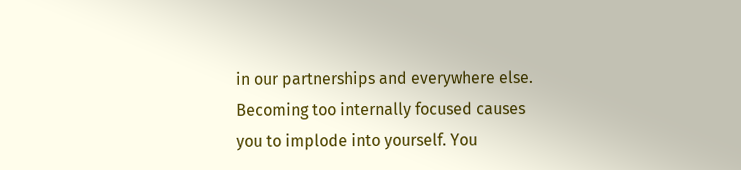in our partnerships and everywhere else. Becoming too internally focused causes you to implode into yourself. You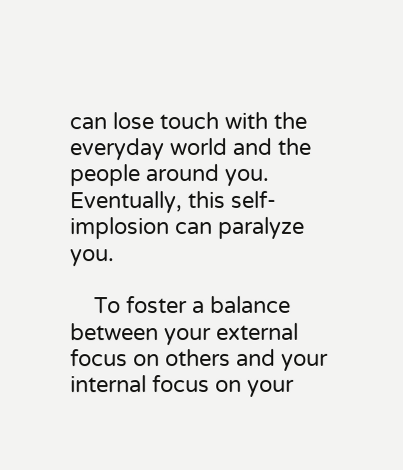can lose touch with the everyday world and the people around you. Eventually, this self-implosion can paralyze you.

    To foster a balance between your external focus on others and your internal focus on your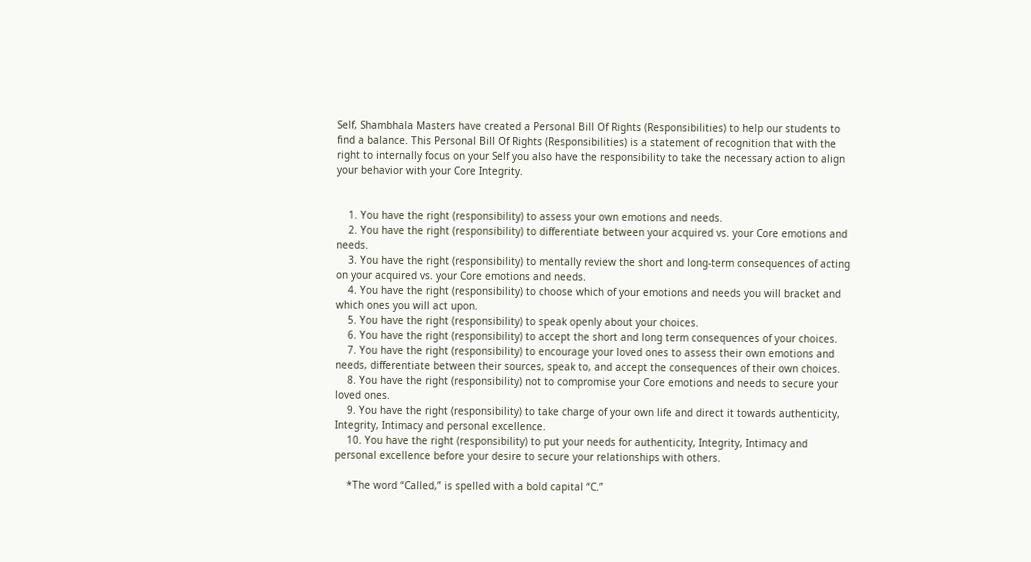Self, Shambhala Masters have created a Personal Bill Of Rights (Responsibilities) to help our students to find a balance. This Personal Bill Of Rights (Responsibilities) is a statement of recognition that with the right to internally focus on your Self you also have the responsibility to take the necessary action to align your behavior with your Core Integrity.


    1. You have the right (responsibility) to assess your own emotions and needs.
    2. You have the right (responsibility) to differentiate between your acquired vs. your Core emotions and needs.
    3. You have the right (responsibility) to mentally review the short and long-term consequences of acting on your acquired vs. your Core emotions and needs.
    4. You have the right (responsibility) to choose which of your emotions and needs you will bracket and which ones you will act upon.
    5. You have the right (responsibility) to speak openly about your choices.
    6. You have the right (responsibility) to accept the short and long term consequences of your choices.
    7. You have the right (responsibility) to encourage your loved ones to assess their own emotions and needs, differentiate between their sources, speak to, and accept the consequences of their own choices.
    8. You have the right (responsibility) not to compromise your Core emotions and needs to secure your loved ones.
    9. You have the right (responsibility) to take charge of your own life and direct it towards authenticity, Integrity, Intimacy and personal excellence.
    10. You have the right (responsibility) to put your needs for authenticity, Integrity, Intimacy and personal excellence before your desire to secure your relationships with others.

    *The word “Called,” is spelled with a bold capital “C.”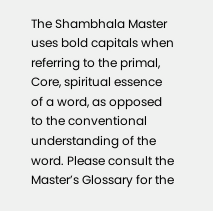The Shambhala Master uses bold capitals when referring to the primal, Core, spiritual essence of a word, as opposed to the conventional understanding of the word. Please consult the Master’s Glossary for the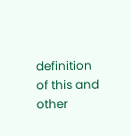definition of this and other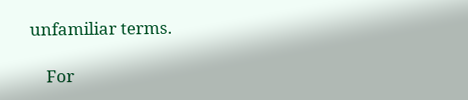unfamiliar terms.

    For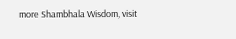more Shambhala Wisdom, visit